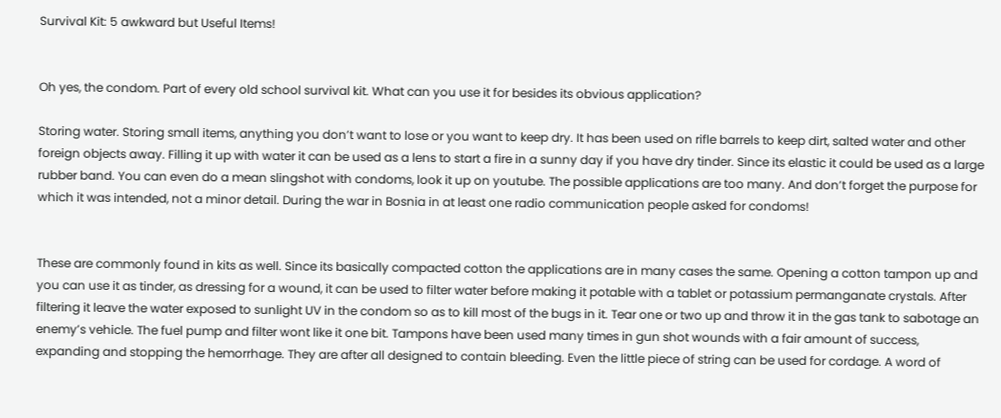Survival Kit: 5 awkward but Useful Items!


Oh yes, the condom. Part of every old school survival kit. What can you use it for besides its obvious application?

Storing water. Storing small items, anything you don’t want to lose or you want to keep dry. It has been used on rifle barrels to keep dirt, salted water and other foreign objects away. Filling it up with water it can be used as a lens to start a fire in a sunny day if you have dry tinder. Since its elastic it could be used as a large rubber band. You can even do a mean slingshot with condoms, look it up on youtube. The possible applications are too many. And don’t forget the purpose for which it was intended, not a minor detail. During the war in Bosnia in at least one radio communication people asked for condoms!


These are commonly found in kits as well. Since its basically compacted cotton the applications are in many cases the same. Opening a cotton tampon up and you can use it as tinder, as dressing for a wound, it can be used to filter water before making it potable with a tablet or potassium permanganate crystals. After filtering it leave the water exposed to sunlight UV in the condom so as to kill most of the bugs in it. Tear one or two up and throw it in the gas tank to sabotage an enemy’s vehicle. The fuel pump and filter wont like it one bit. Tampons have been used many times in gun shot wounds with a fair amount of success, expanding and stopping the hemorrhage. They are after all designed to contain bleeding. Even the little piece of string can be used for cordage. A word of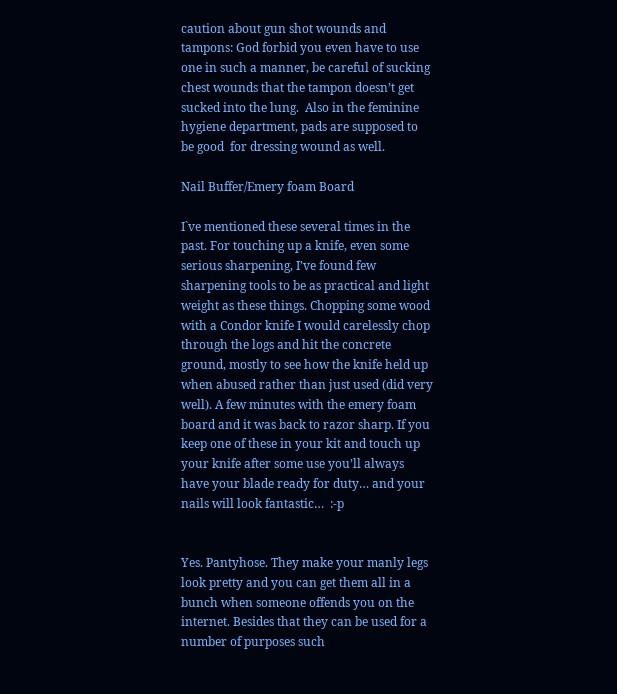caution about gun shot wounds and tampons: God forbid you even have to use one in such a manner, be careful of sucking chest wounds that the tampon doesn’t get sucked into the lung.  Also in the feminine hygiene department, pads are supposed to be good  for dressing wound as well.

Nail Buffer/Emery foam Board

I`ve mentioned these several times in the past. For touching up a knife, even some serious sharpening, I’ve found few sharpening tools to be as practical and light weight as these things. Chopping some wood with a Condor knife I would carelessly chop through the logs and hit the concrete ground, mostly to see how the knife held up when abused rather than just used (did very well). A few minutes with the emery foam board and it was back to razor sharp. If you keep one of these in your kit and touch up your knife after some use you’ll always have your blade ready for duty… and your nails will look fantastic…  :-p


Yes. Pantyhose. They make your manly legs look pretty and you can get them all in a bunch when someone offends you on the internet. Besides that they can be used for a number of purposes such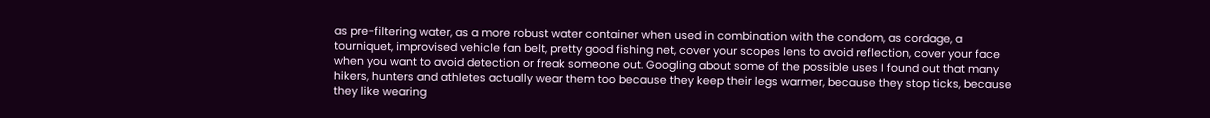as pre-filtering water, as a more robust water container when used in combination with the condom, as cordage, a tourniquet, improvised vehicle fan belt, pretty good fishing net, cover your scopes lens to avoid reflection, cover your face when you want to avoid detection or freak someone out. Googling about some of the possible uses I found out that many hikers, hunters and athletes actually wear them too because they keep their legs warmer, because they stop ticks, because they like wearing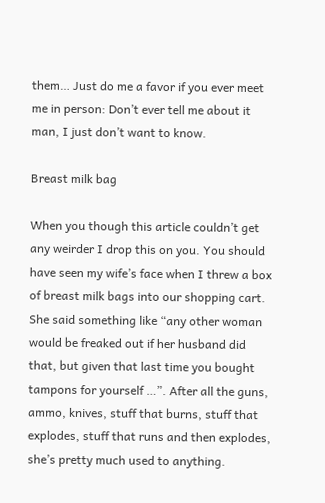them… Just do me a favor if you ever meet me in person: Don’t ever tell me about it man, I just don’t want to know.

Breast milk bag

When you though this article couldn’t get any weirder I drop this on you. You should have seen my wife’s face when I threw a box of breast milk bags into our shopping cart. She said something like “any other woman would be freaked out if her husband did that, but given that last time you bought tampons for yourself …”. After all the guns, ammo, knives, stuff that burns, stuff that explodes, stuff that runs and then explodes, she’s pretty much used to anything.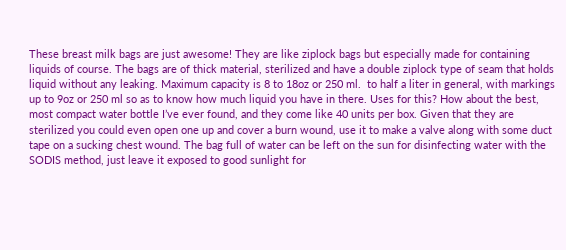These breast milk bags are just awesome! They are like ziplock bags but especially made for containing liquids of course. The bags are of thick material, sterilized and have a double ziplock type of seam that holds liquid without any leaking. Maximum capacity is 8 to 18oz or 250 ml.  to half a liter in general, with markings up to 9oz or 250 ml so as to know how much liquid you have in there. Uses for this? How about the best, most compact water bottle I’ve ever found, and they come like 40 units per box. Given that they are sterilized you could even open one up and cover a burn wound, use it to make a valve along with some duct tape on a sucking chest wound. The bag full of water can be left on the sun for disinfecting water with the SODIS method, just leave it exposed to good sunlight for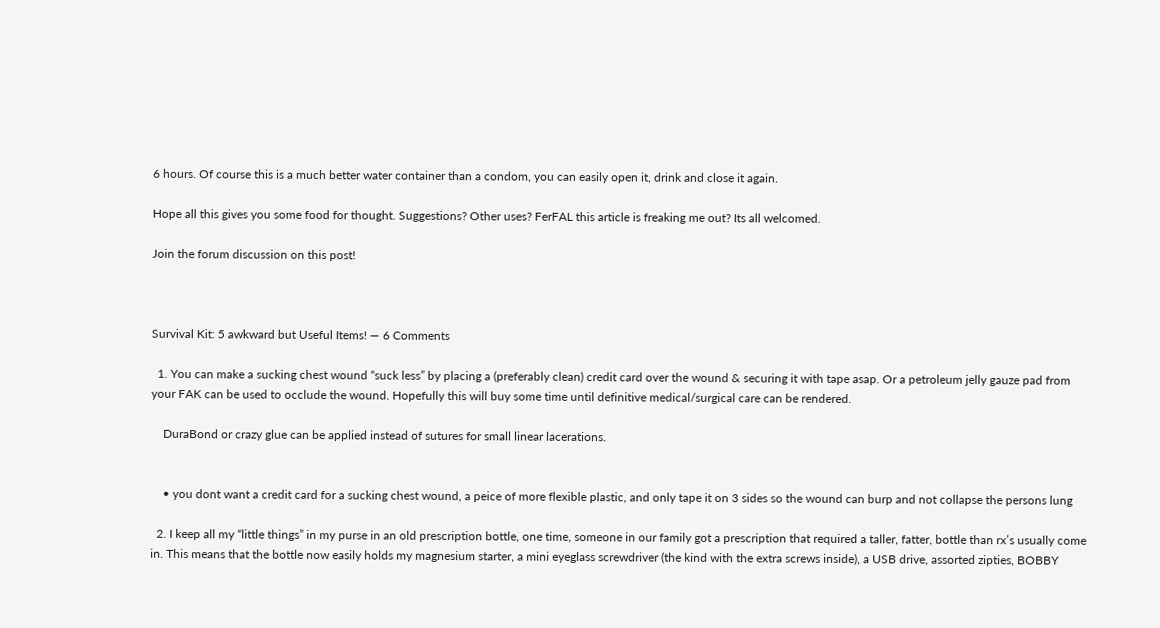6 hours. Of course this is a much better water container than a condom, you can easily open it, drink and close it again.

Hope all this gives you some food for thought. Suggestions? Other uses? FerFAL this article is freaking me out? Its all welcomed.

Join the forum discussion on this post!



Survival Kit: 5 awkward but Useful Items! — 6 Comments

  1. You can make a sucking chest wound “suck less” by placing a (preferably clean) credit card over the wound & securing it with tape asap. Or a petroleum jelly gauze pad from your FAK can be used to occlude the wound. Hopefully this will buy some time until definitive medical/surgical care can be rendered.

    DuraBond or crazy glue can be applied instead of sutures for small linear lacerations.


    • you dont want a credit card for a sucking chest wound, a peice of more flexible plastic, and only tape it on 3 sides so the wound can burp and not collapse the persons lung

  2. I keep all my “little things” in my purse in an old prescription bottle, one time, someone in our family got a prescription that required a taller, fatter, bottle than rx’s usually come in. This means that the bottle now easily holds my magnesium starter, a mini eyeglass screwdriver (the kind with the extra screws inside), a USB drive, assorted zipties, BOBBY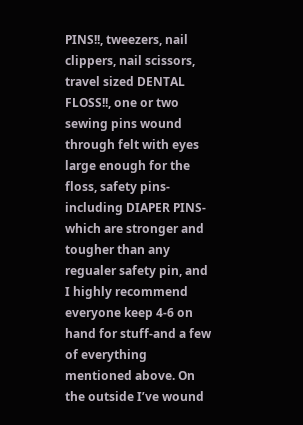PINS!!, tweezers, nail clippers, nail scissors, travel sized DENTAL FLOSS!!, one or two sewing pins wound through felt with eyes large enough for the floss, safety pins-including DIAPER PINS-which are stronger and tougher than any regualer safety pin, and I highly recommend everyone keep 4-6 on hand for stuff-and a few of everything mentioned above. On the outside I’ve wound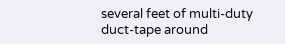several feet of multi-duty duct-tape around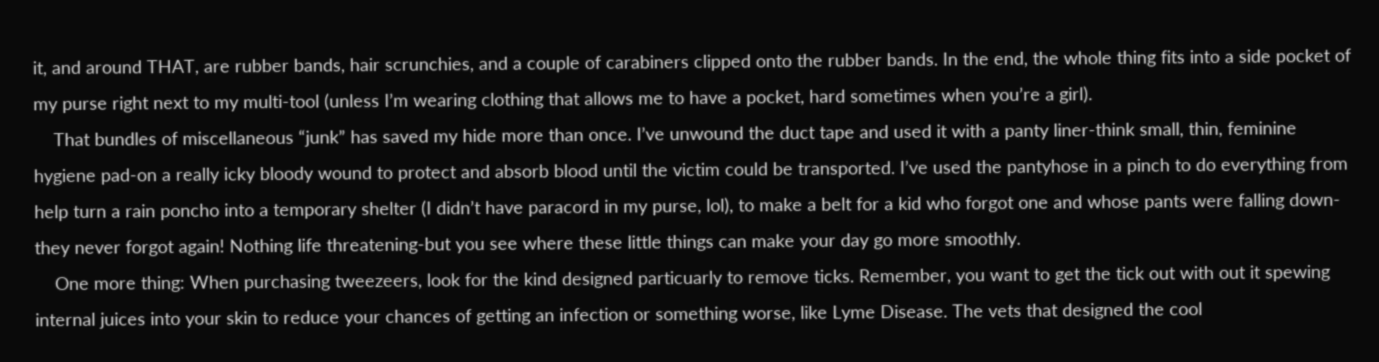it, and around THAT, are rubber bands, hair scrunchies, and a couple of carabiners clipped onto the rubber bands. In the end, the whole thing fits into a side pocket of my purse right next to my multi-tool (unless I’m wearing clothing that allows me to have a pocket, hard sometimes when you’re a girl).
    That bundles of miscellaneous “junk” has saved my hide more than once. I’ve unwound the duct tape and used it with a panty liner-think small, thin, feminine hygiene pad-on a really icky bloody wound to protect and absorb blood until the victim could be transported. I’ve used the pantyhose in a pinch to do everything from help turn a rain poncho into a temporary shelter (I didn’t have paracord in my purse, lol), to make a belt for a kid who forgot one and whose pants were falling down-they never forgot again! Nothing life threatening-but you see where these little things can make your day go more smoothly.
    One more thing: When purchasing tweezeers, look for the kind designed particuarly to remove ticks. Remember, you want to get the tick out with out it spewing internal juices into your skin to reduce your chances of getting an infection or something worse, like Lyme Disease. The vets that designed the cool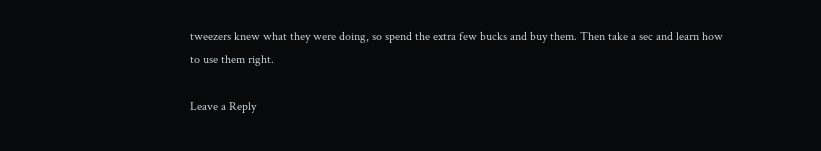tweezers knew what they were doing, so spend the extra few bucks and buy them. Then take a sec and learn how to use them right.

Leave a Reply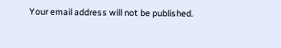Your email address will not be published.